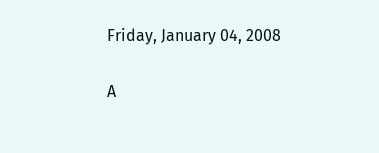Friday, January 04, 2008

A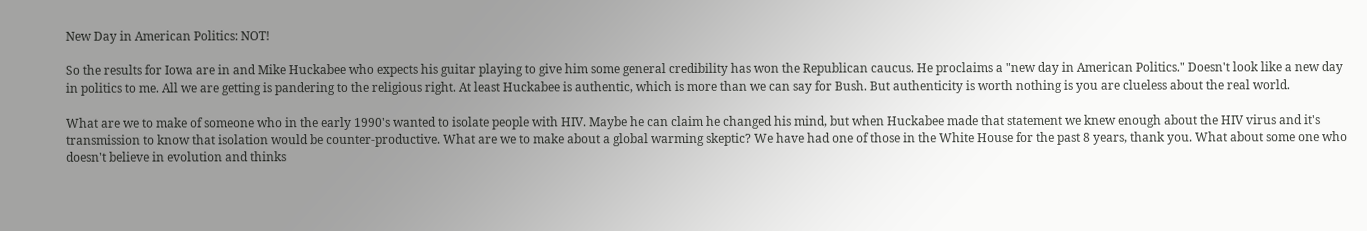New Day in American Politics: NOT!

So the results for Iowa are in and Mike Huckabee who expects his guitar playing to give him some general credibility has won the Republican caucus. He proclaims a "new day in American Politics." Doesn't look like a new day in politics to me. All we are getting is pandering to the religious right. At least Huckabee is authentic, which is more than we can say for Bush. But authenticity is worth nothing is you are clueless about the real world.

What are we to make of someone who in the early 1990's wanted to isolate people with HIV. Maybe he can claim he changed his mind, but when Huckabee made that statement we knew enough about the HIV virus and it's transmission to know that isolation would be counter-productive. What are we to make about a global warming skeptic? We have had one of those in the White House for the past 8 years, thank you. What about some one who doesn't believe in evolution and thinks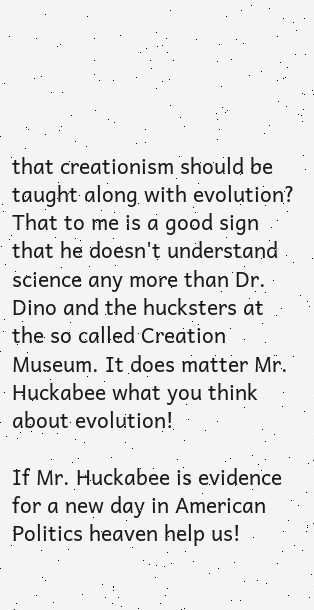that creationism should be taught along with evolution? That to me is a good sign that he doesn't understand science any more than Dr. Dino and the hucksters at the so called Creation Museum. It does matter Mr. Huckabee what you think about evolution!

If Mr. Huckabee is evidence for a new day in American Politics heaven help us!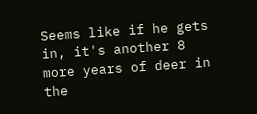Seems like if he gets in, it's another 8 more years of deer in the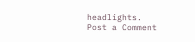headlights.
Post a Comment